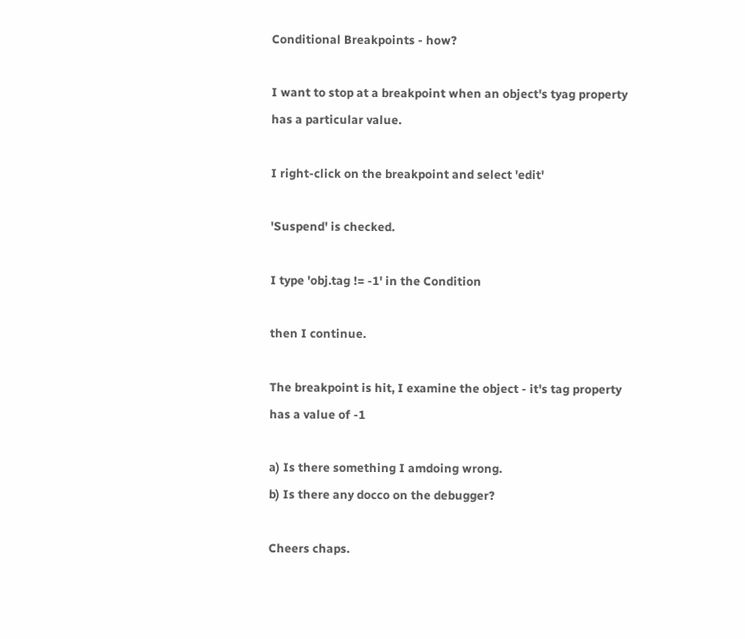Conditional Breakpoints - how?

I want to stop at a breakpoint when an object's tyag property has a particular value.

I right-click on the breakpoint and select 'edit'

'Suspend' is checked.

I type 'obj.tag != -1' in the Condition

then I continue.

The breakpoint is hit, I examine the object - it's tag property has a value of -1

a) Is there something I amdoing wrong.
b) Is there any docco on the debugger?

Cheers chaps.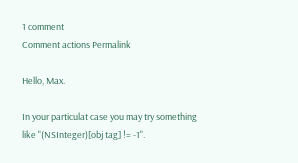1 comment
Comment actions Permalink

Hello, Max.

In your particulat case you may try something like "(NSInteger)[obj tag] != -1".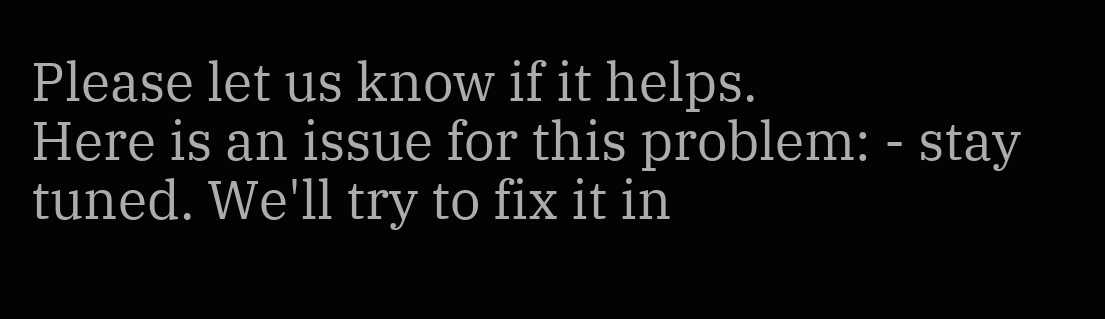Please let us know if it helps.
Here is an issue for this problem: - stay tuned. We'll try to fix it in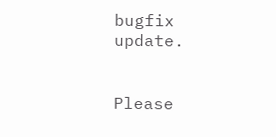bugfix update.


Please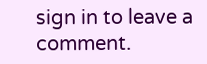sign in to leave a comment.